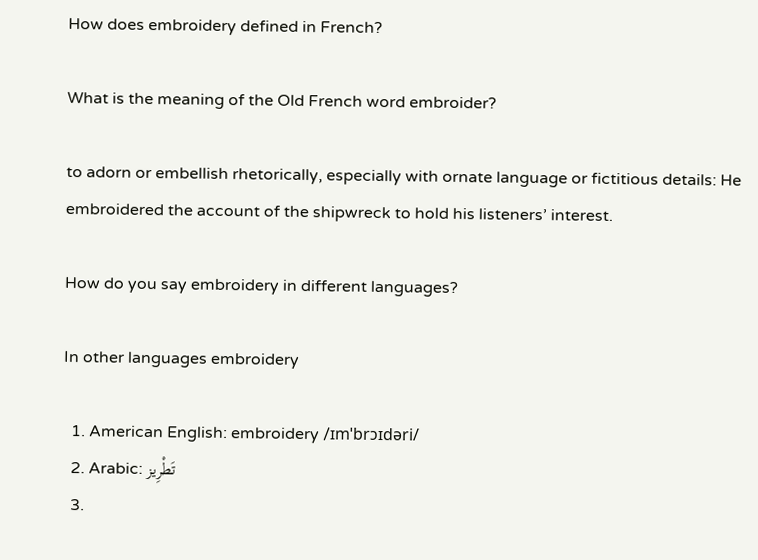How does embroidery defined in French?

What is the meaning of the Old French word embroider?

to adorn or embellish rhetorically, especially with ornate language or fictitious details: He embroidered the account of the shipwreck to hold his listeners’ interest.

How do you say embroidery in different languages?

In other languages embroidery

  1. American English: embroidery /ɪmˈbrɔɪdəri/
  2. Arabic: تَطْرِيز
  3.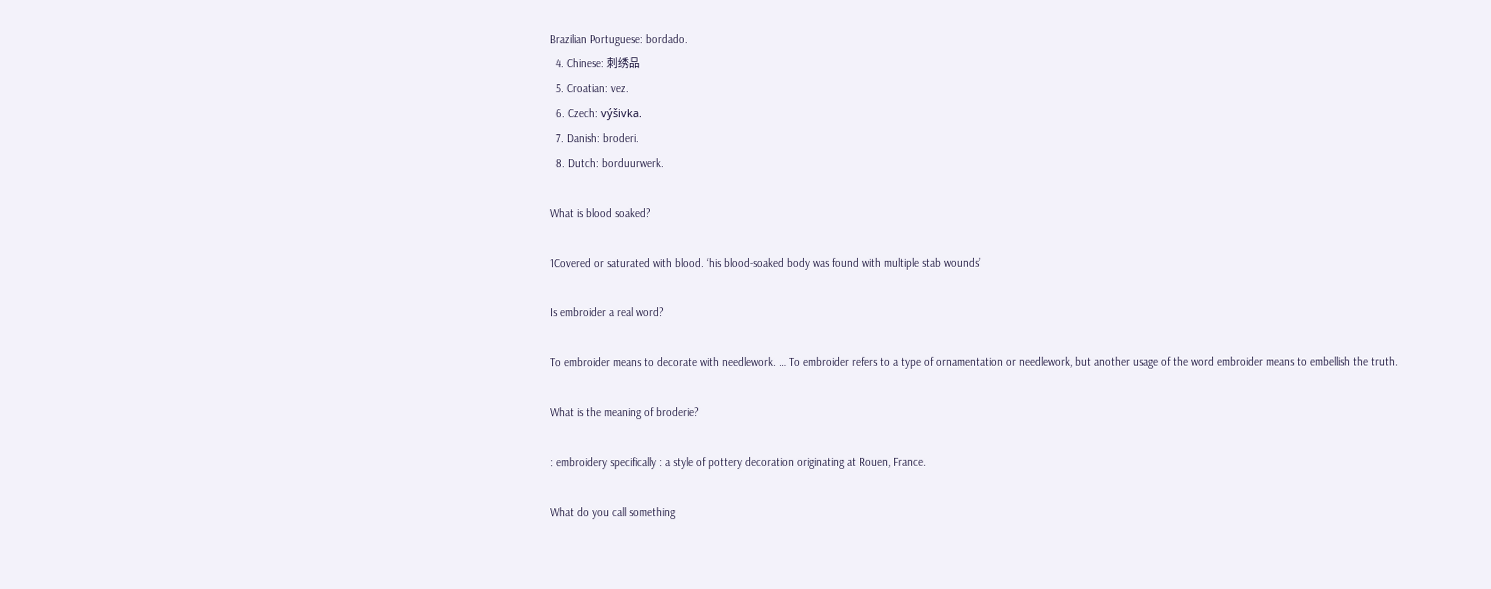Brazilian Portuguese: bordado.
  4. Chinese: 刺绣品
  5. Croatian: vez.
  6. Czech: výšivka.
  7. Danish: broderi.
  8. Dutch: borduurwerk.

What is blood soaked?

1Covered or saturated with blood. ‘his blood-soaked body was found with multiple stab wounds’

Is embroider a real word?

To embroider means to decorate with needlework. … To embroider refers to a type of ornamentation or needlework, but another usage of the word embroider means to embellish the truth.

What is the meaning of broderie?

: embroidery specifically : a style of pottery decoration originating at Rouen, France.

What do you call something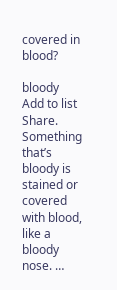covered in blood?

bloody Add to list Share. Something that’s bloody is stained or covered with blood, like a bloody nose. …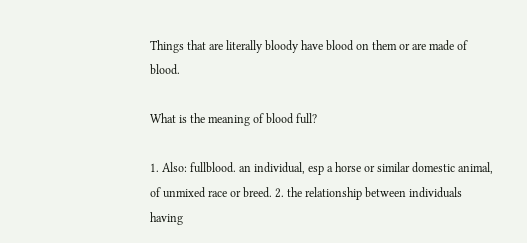Things that are literally bloody have blood on them or are made of blood.

What is the meaning of blood full?

1. Also: fullblood. an individual, esp a horse or similar domestic animal, of unmixed race or breed. 2. the relationship between individuals having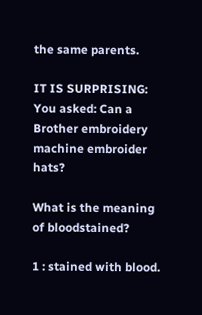the same parents.

IT IS SURPRISING:  You asked: Can a Brother embroidery machine embroider hats?

What is the meaning of bloodstained?

1 : stained with blood.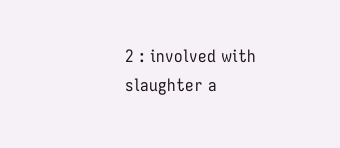2 : involved with slaughter a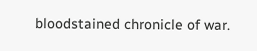bloodstained chronicle of war.